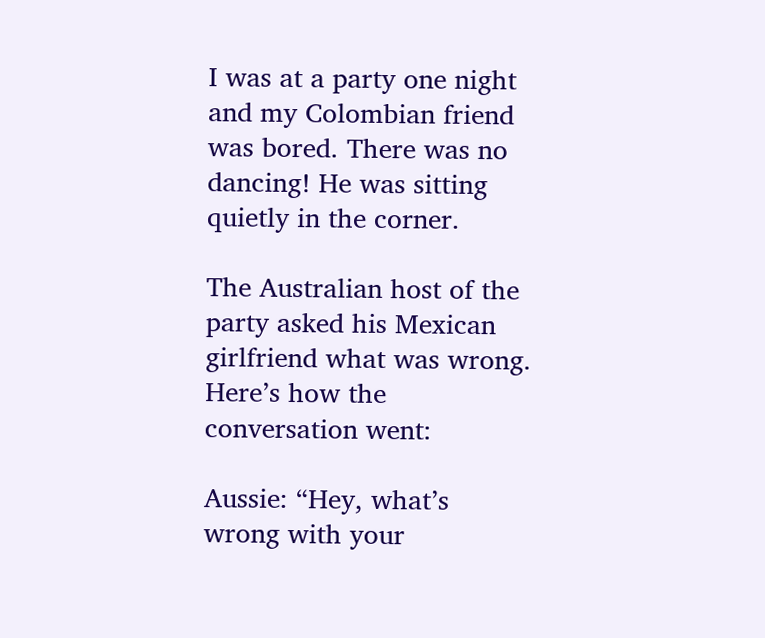I was at a party one night and my Colombian friend was bored. There was no dancing! He was sitting quietly in the corner.

The Australian host of the party asked his Mexican girlfriend what was wrong. Here’s how the conversation went:

Aussie: “Hey, what’s wrong with your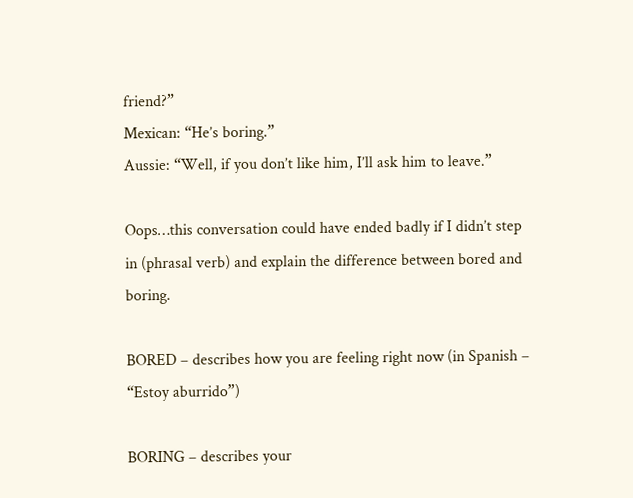friend?”
Mexican: “He’s boring.”
Aussie: “Well, if you don’t like him, I’ll ask him to leave.”

Oops…this conversation could have ended badly if I didn’t step in (phrasal verb) and explain the difference between bored and boring.

BORED – describes how you are feeling right now (in Spanish – “Estoy aburrido”)

BORING – describes your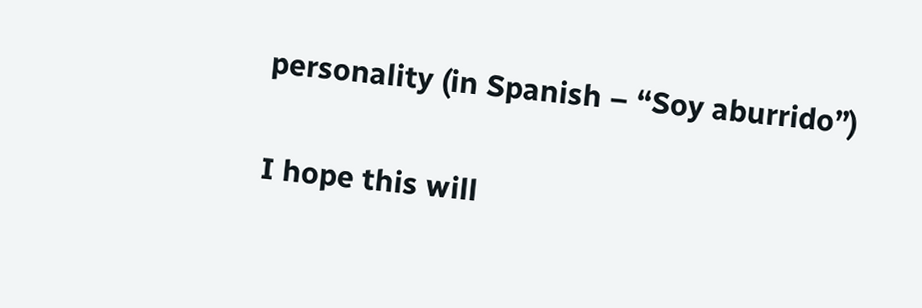personality (in Spanish – “Soy aburrido”)

I hope this will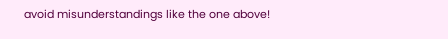avoid misunderstandings like the one above!